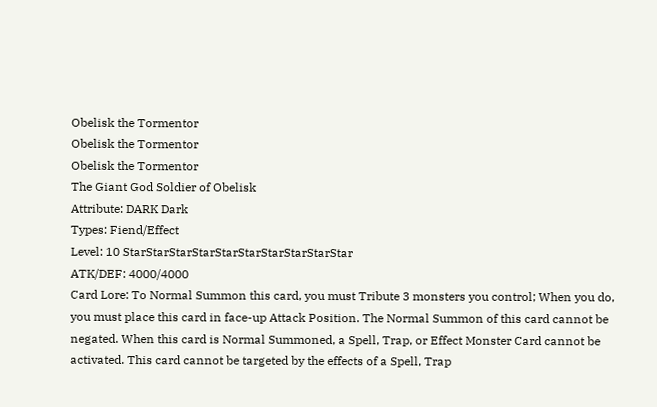Obelisk the Tormentor
Obelisk the Tormentor
Obelisk the Tormentor
The Giant God Soldier of Obelisk
Attribute: DARK Dark
Types: Fiend/Effect
Level: 10 StarStarStarStarStarStarStarStarStarStar
ATK/DEF: 4000/4000
Card Lore: To Normal Summon this card, you must Tribute 3 monsters you control; When you do, you must place this card in face-up Attack Position. The Normal Summon of this card cannot be negated. When this card is Normal Summoned, a Spell, Trap, or Effect Monster Card cannot be activated. This card cannot be targeted by the effects of a Spell, Trap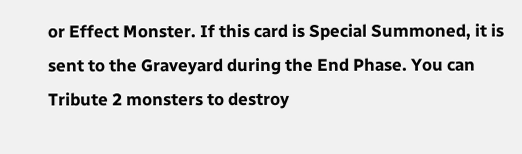or Effect Monster. If this card is Special Summoned, it is sent to the Graveyard during the End Phase. You can Tribute 2 monsters to destroy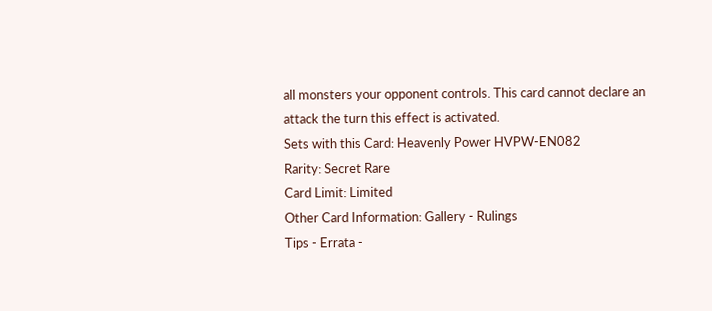all monsters your opponent controls. This card cannot declare an attack the turn this effect is activated.
Sets with this Card: Heavenly Power HVPW-EN082
Rarity: Secret Rare
Card Limit: Limited
Other Card Information: Gallery - Rulings
Tips - Errata -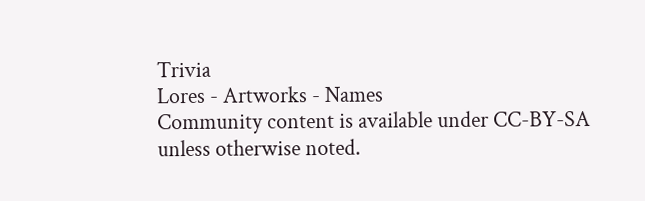Trivia
Lores - Artworks - Names
Community content is available under CC-BY-SA unless otherwise noted.